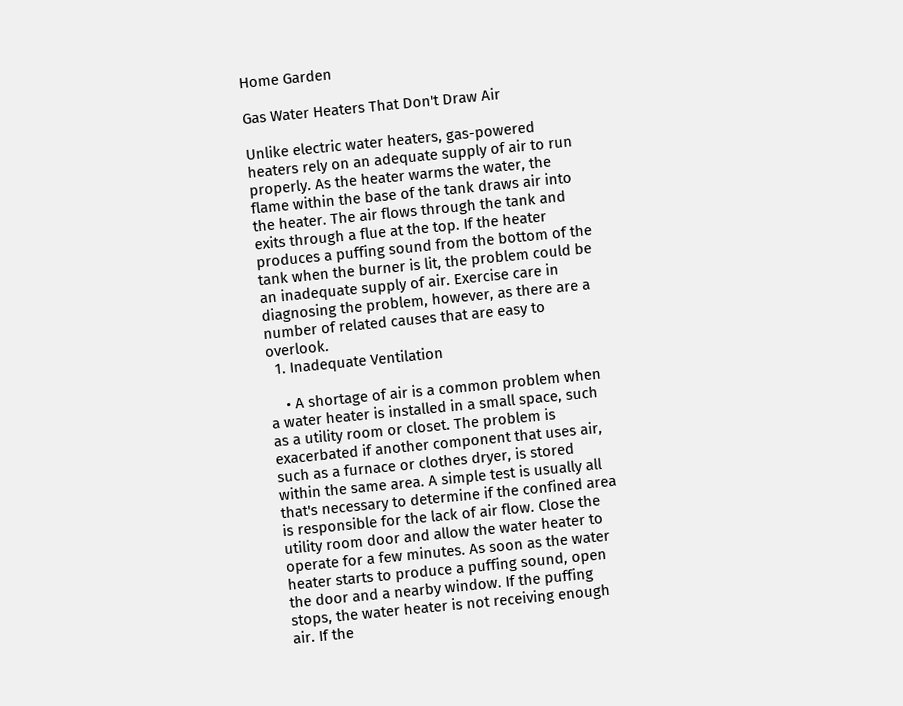Home Garden

Gas Water Heaters That Don't Draw Air

Unlike electric water heaters, gas-powered heaters rely on an adequate supply of air to run properly. As the heater warms the water, the flame within the base of the tank draws air into the heater. The air flows through the tank and exits through a flue at the top. If the heater produces a puffing sound from the bottom of the tank when the burner is lit, the problem could be an inadequate supply of air. Exercise care in diagnosing the problem, however, as there are a number of related causes that are easy to overlook.
  1. Inadequate Ventilation

    • A shortage of air is a common problem when a water heater is installed in a small space, such as a utility room or closet. The problem is exacerbated if another component that uses air, such as a furnace or clothes dryer, is stored within the same area. A simple test is usually all that's necessary to determine if the confined area is responsible for the lack of air flow. Close the utility room door and allow the water heater to operate for a few minutes. As soon as the water heater starts to produce a puffing sound, open the door and a nearby window. If the puffing stops, the water heater is not receiving enough air. If the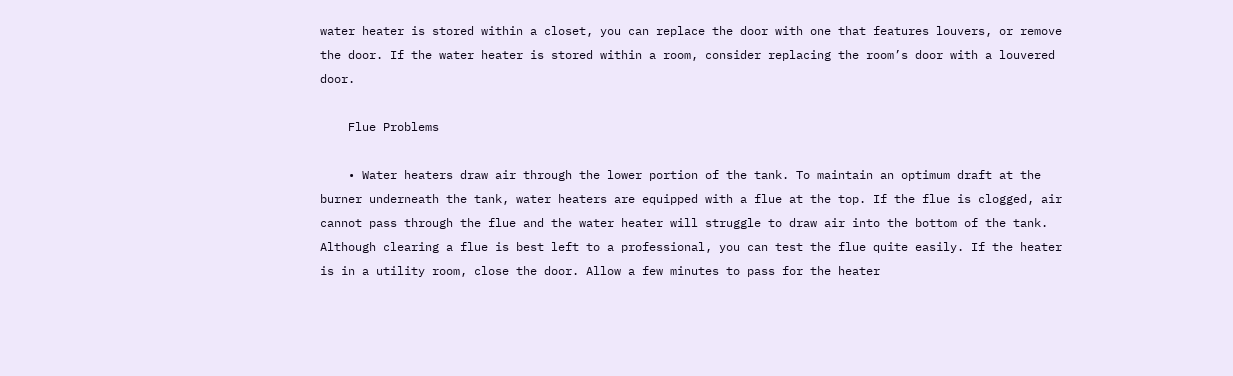water heater is stored within a closet, you can replace the door with one that features louvers, or remove the door. If the water heater is stored within a room, consider replacing the room’s door with a louvered door.

    Flue Problems

    • Water heaters draw air through the lower portion of the tank. To maintain an optimum draft at the burner underneath the tank, water heaters are equipped with a flue at the top. If the flue is clogged, air cannot pass through the flue and the water heater will struggle to draw air into the bottom of the tank. Although clearing a flue is best left to a professional, you can test the flue quite easily. If the heater is in a utility room, close the door. Allow a few minutes to pass for the heater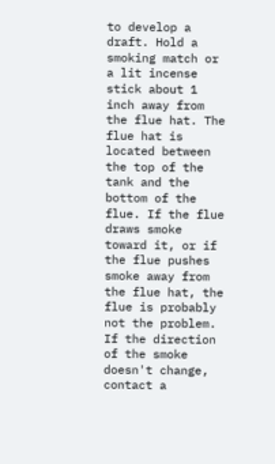to develop a draft. Hold a smoking match or a lit incense stick about 1 inch away from the flue hat. The flue hat is located between the top of the tank and the bottom of the flue. If the flue draws smoke toward it, or if the flue pushes smoke away from the flue hat, the flue is probably not the problem. If the direction of the smoke doesn't change, contact a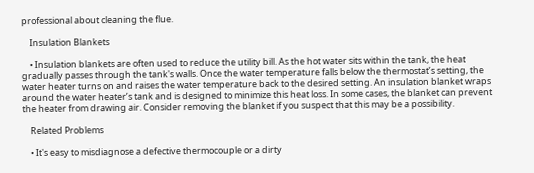professional about cleaning the flue.

    Insulation Blankets

    • Insulation blankets are often used to reduce the utility bill. As the hot water sits within the tank, the heat gradually passes through the tank's walls. Once the water temperature falls below the thermostat’s setting, the water heater turns on and raises the water temperature back to the desired setting. An insulation blanket wraps around the water heater’s tank and is designed to minimize this heat loss. In some cases, the blanket can prevent the heater from drawing air. Consider removing the blanket if you suspect that this may be a possibility.

    Related Problems

    • It's easy to misdiagnose a defective thermocouple or a dirty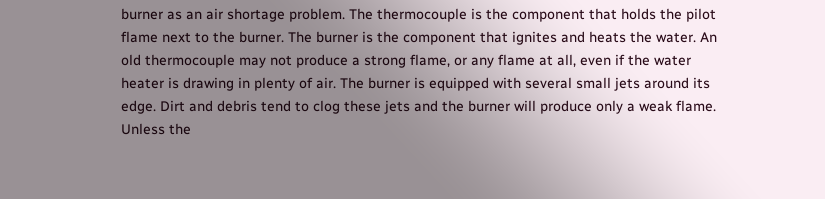burner as an air shortage problem. The thermocouple is the component that holds the pilot flame next to the burner. The burner is the component that ignites and heats the water. An old thermocouple may not produce a strong flame, or any flame at all, even if the water heater is drawing in plenty of air. The burner is equipped with several small jets around its edge. Dirt and debris tend to clog these jets and the burner will produce only a weak flame. Unless the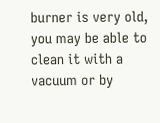burner is very old, you may be able to clean it with a vacuum or by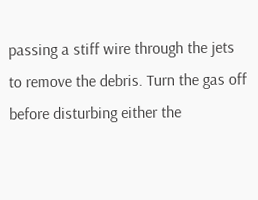passing a stiff wire through the jets to remove the debris. Turn the gas off before disturbing either the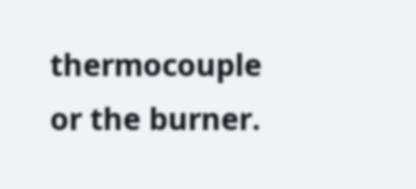thermocouple or the burner.